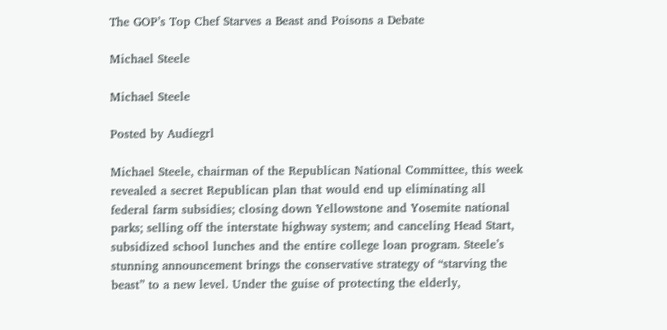The GOP’s Top Chef Starves a Beast and Poisons a Debate

Michael Steele

Michael Steele

Posted by Audiegrl

Michael Steele, chairman of the Republican National Committee, this week revealed a secret Republican plan that would end up eliminating all federal farm subsidies; closing down Yellowstone and Yosemite national parks; selling off the interstate highway system; and canceling Head Start, subsidized school lunches and the entire college loan program. Steele’s stunning announcement brings the conservative strategy of “starving the beast” to a new level. Under the guise of protecting the elderly,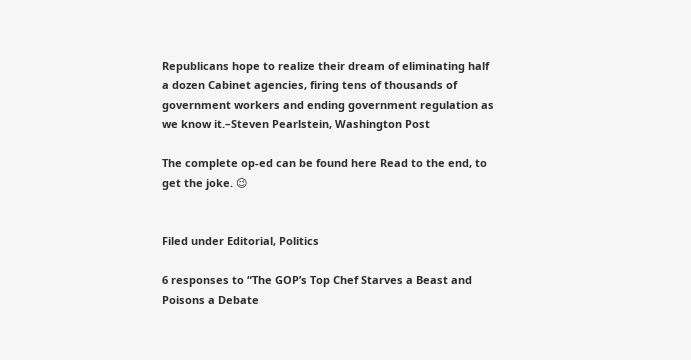Republicans hope to realize their dream of eliminating half a dozen Cabinet agencies, firing tens of thousands of government workers and ending government regulation as we know it.–Steven Pearlstein, Washington Post

The complete op-ed can be found here Read to the end, to get the joke. 😉


Filed under Editorial, Politics

6 responses to “The GOP’s Top Chef Starves a Beast and Poisons a Debate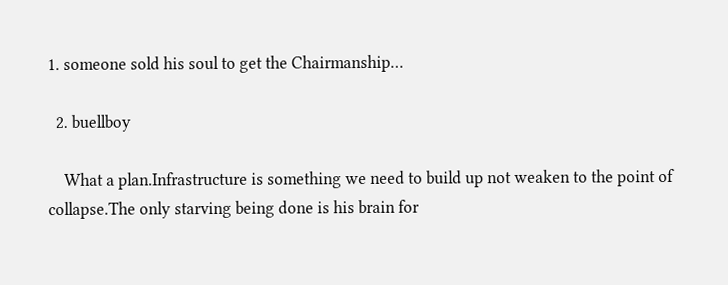1. someone sold his soul to get the Chairmanship…

  2. buellboy

    What a plan.Infrastructure is something we need to build up not weaken to the point of collapse.The only starving being done is his brain for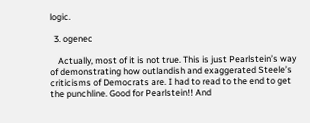logic.

  3. ogenec

    Actually, most of it is not true. This is just Pearlstein’s way of demonstrating how outlandish and exaggerated Steele’s criticisms of Democrats are. I had to read to the end to get the punchline. Good for Pearlstein!! And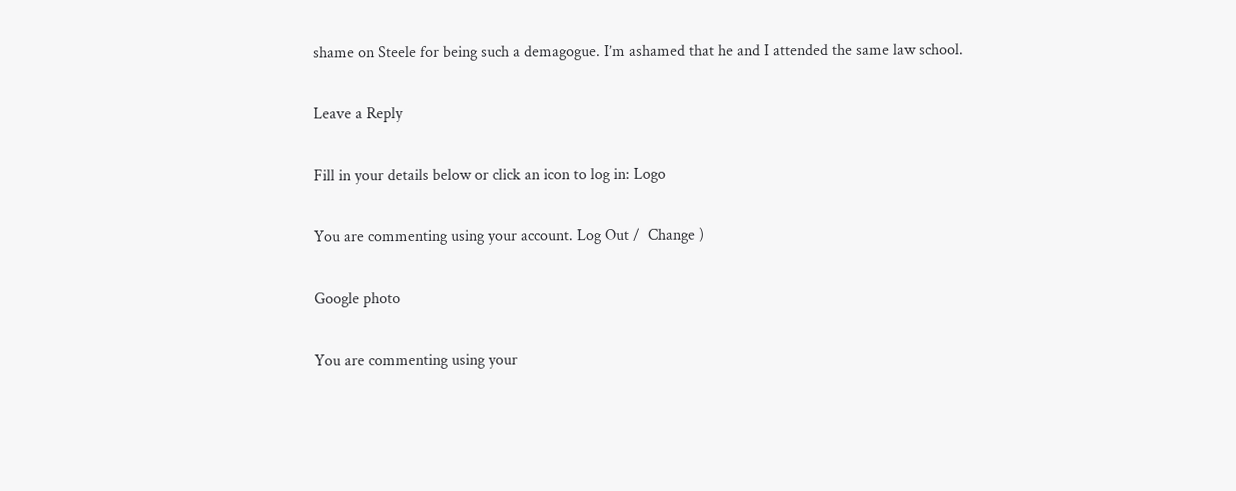shame on Steele for being such a demagogue. I’m ashamed that he and I attended the same law school.

Leave a Reply

Fill in your details below or click an icon to log in: Logo

You are commenting using your account. Log Out /  Change )

Google photo

You are commenting using your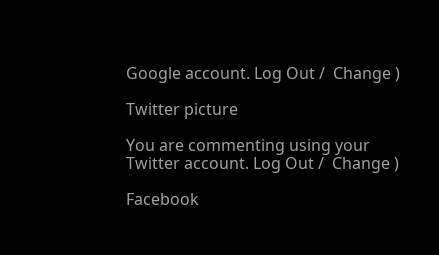Google account. Log Out /  Change )

Twitter picture

You are commenting using your Twitter account. Log Out /  Change )

Facebook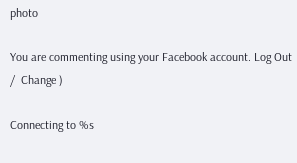photo

You are commenting using your Facebook account. Log Out /  Change )

Connecting to %s